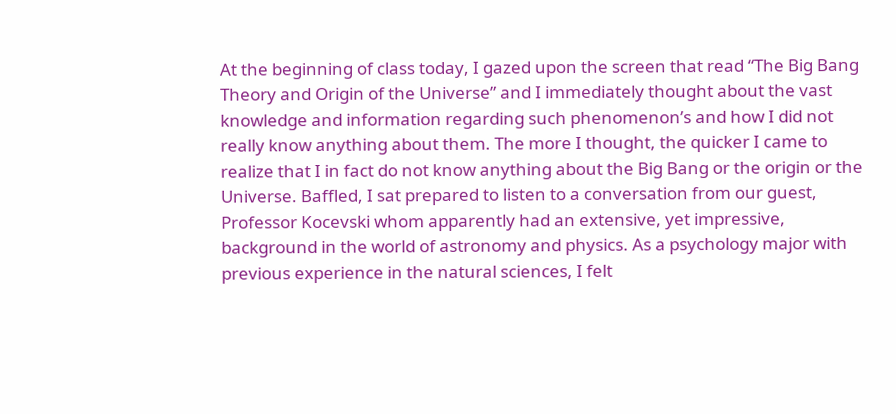At the beginning of class today, I gazed upon the screen that read “The Big Bang Theory and Origin of the Universe” and I immediately thought about the vast knowledge and information regarding such phenomenon’s and how I did not really know anything about them. The more I thought, the quicker I came to realize that I in fact do not know anything about the Big Bang or the origin or the Universe. Baffled, I sat prepared to listen to a conversation from our guest, Professor Kocevski whom apparently had an extensive, yet impressive, background in the world of astronomy and physics. As a psychology major with previous experience in the natural sciences, I felt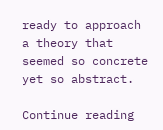ready to approach a theory that seemed so concrete yet so abstract.

Continue reading